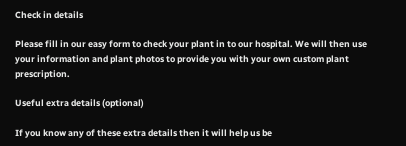Check in details

Please fill in our easy form to check your plant in to our hospital. We will then use your information and plant photos to provide you with your own custom plant prescription.

Useful extra details (optional)

If you know any of these extra details then it will help us be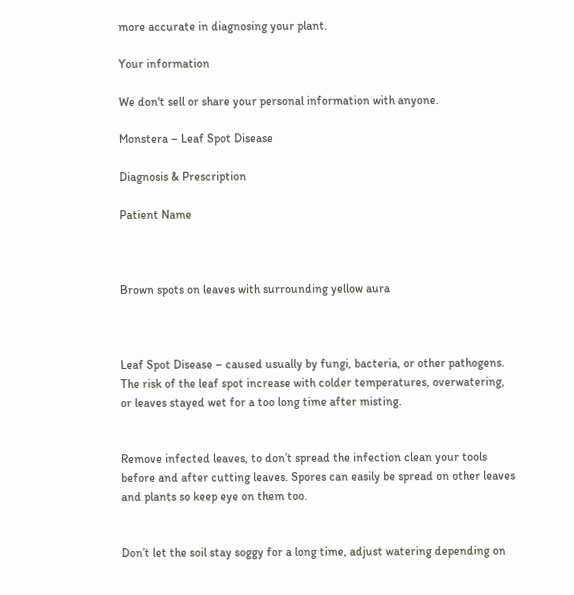more accurate in diagnosing your plant.

Your information

We don't sell or share your personal information with anyone.

Monstera – Leaf Spot Disease

Diagnosis & Prescription

Patient Name



Brown spots on leaves with surrounding yellow aura



Leaf Spot Disease – caused usually by fungi, bacteria, or other pathogens. The risk of the leaf spot increase with colder temperatures, overwatering, or leaves stayed wet for a too long time after misting.


Remove infected leaves, to don’t spread the infection clean your tools before and after cutting leaves. Spores can easily be spread on other leaves and plants so keep eye on them too.


Don’t let the soil stay soggy for a long time, adjust watering depending on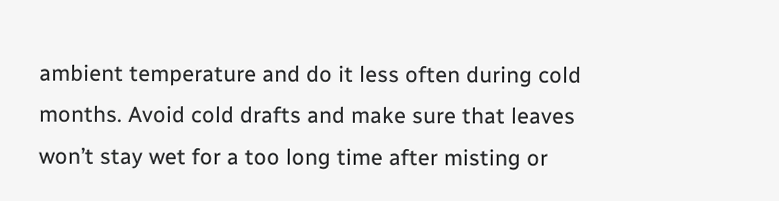ambient temperature and do it less often during cold months. Avoid cold drafts and make sure that leaves won’t stay wet for a too long time after misting or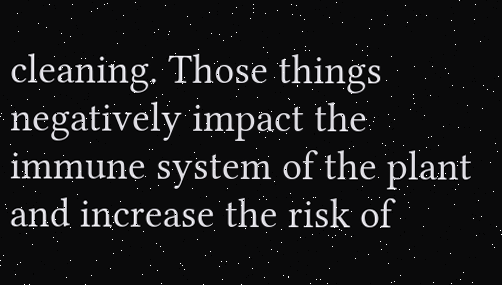cleaning. Those things negatively impact the immune system of the plant and increase the risk of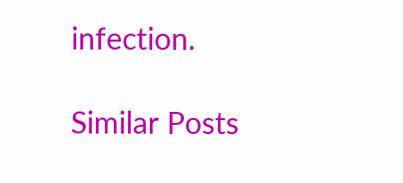infection.

Similar Posts